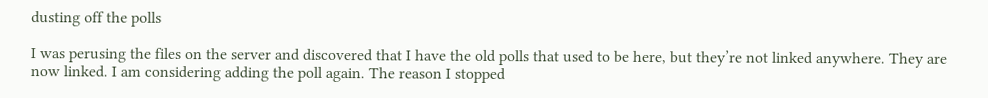dusting off the polls

I was perusing the files on the server and discovered that I have the old polls that used to be here, but they’re not linked anywhere. They are now linked. I am considering adding the poll again. The reason I stopped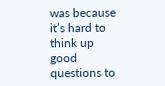was because it’s hard to think up good questions to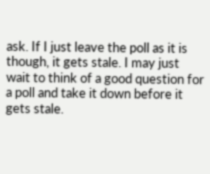ask. If I just leave the poll as it is though, it gets stale. I may just wait to think of a good question for a poll and take it down before it gets stale.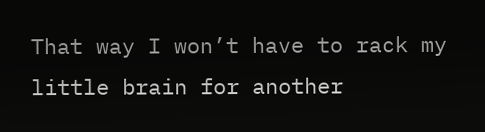That way I won’t have to rack my little brain for another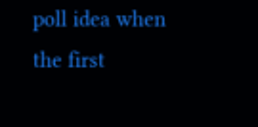poll idea when the first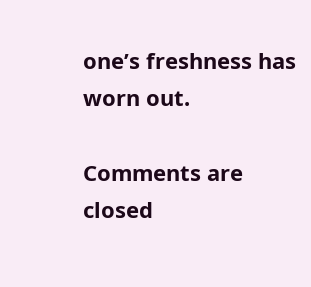one’s freshness has worn out.

Comments are closed